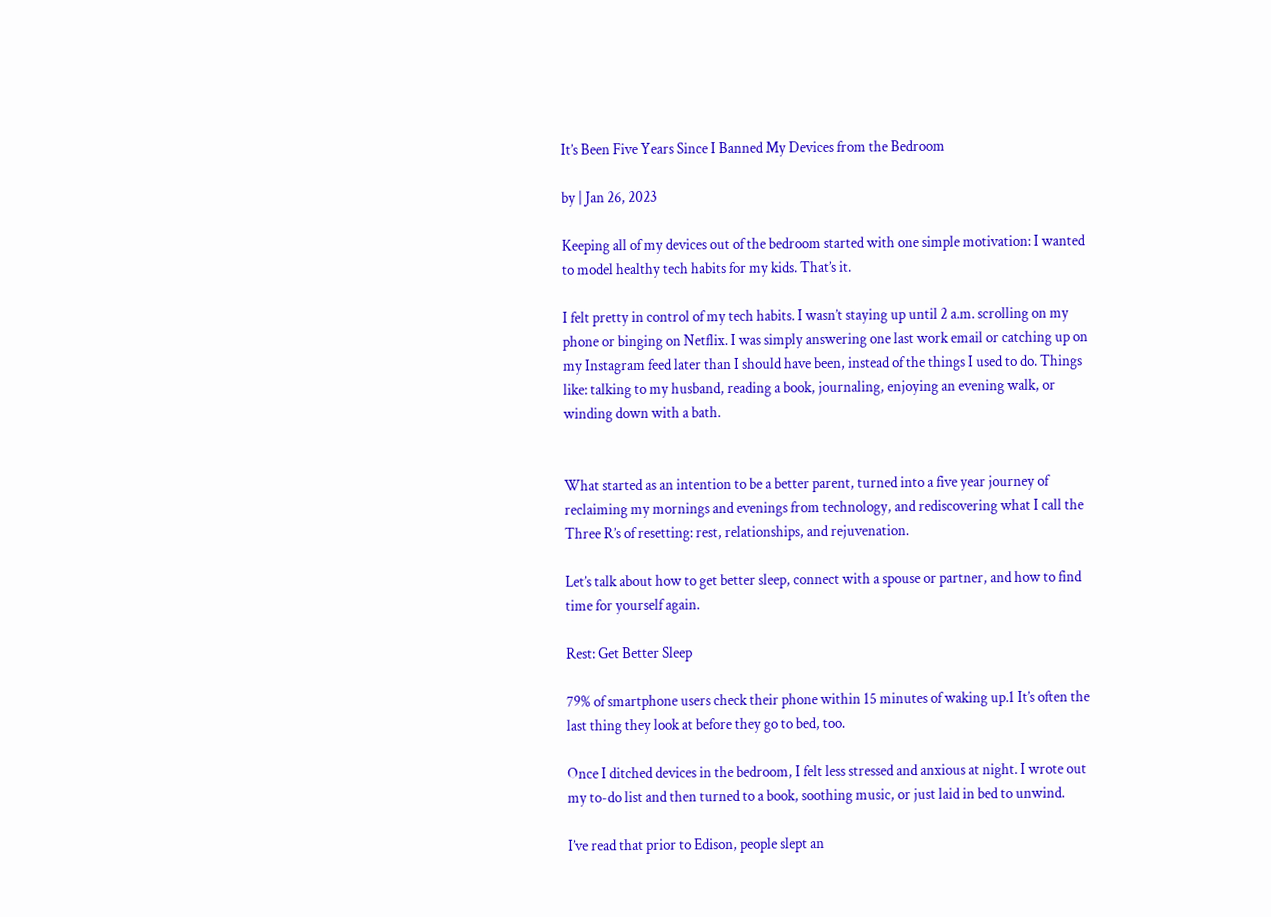It’s Been Five Years Since I Banned My Devices from the Bedroom

by | Jan 26, 2023

Keeping all of my devices out of the bedroom started with one simple motivation: I wanted to model healthy tech habits for my kids. That’s it.

I felt pretty in control of my tech habits. I wasn’t staying up until 2 a.m. scrolling on my phone or binging on Netflix. I was simply answering one last work email or catching up on my Instagram feed later than I should have been, instead of the things I used to do. Things like: talking to my husband, reading a book, journaling, enjoying an evening walk, or winding down with a bath.


What started as an intention to be a better parent, turned into a five year journey of reclaiming my mornings and evenings from technology, and rediscovering what I call the Three R’s of resetting: rest, relationships, and rejuvenation.

Let’s talk about how to get better sleep, connect with a spouse or partner, and how to find time for yourself again.

Rest: Get Better Sleep

79% of smartphone users check their phone within 15 minutes of waking up.1 It’s often the last thing they look at before they go to bed, too.

Once I ditched devices in the bedroom, I felt less stressed and anxious at night. I wrote out my to-do list and then turned to a book, soothing music, or just laid in bed to unwind.

I’ve read that prior to Edison, people slept an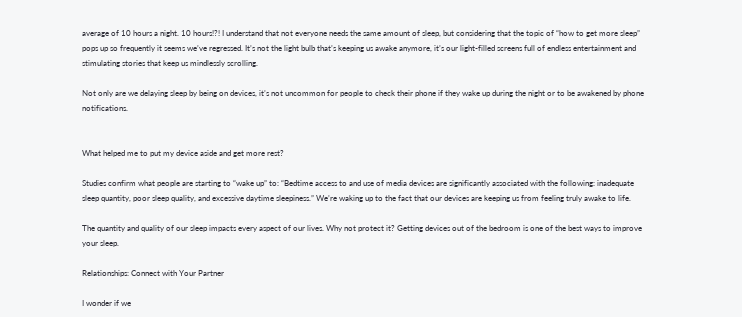average of 10 hours a night. 10 hours!?! I understand that not everyone needs the same amount of sleep, but considering that the topic of “how to get more sleep” pops up so frequently it seems we’ve regressed. It’s not the light bulb that’s keeping us awake anymore, it’s our light-filled screens full of endless entertainment and stimulating stories that keep us mindlessly scrolling.

Not only are we delaying sleep by being on devices, it’s not uncommon for people to check their phone if they wake up during the night or to be awakened by phone notifications.


What helped me to put my device aside and get more rest?

Studies confirm what people are starting to “wake up” to: “Bedtime access to and use of media devices are significantly associated with the following: inadequate sleep quantity, poor sleep quality, and excessive daytime sleepiness.” We’re waking up to the fact that our devices are keeping us from feeling truly awake to life.

The quantity and quality of our sleep impacts every aspect of our lives. Why not protect it? Getting devices out of the bedroom is one of the best ways to improve your sleep.

Relationships: Connect with Your Partner

I wonder if we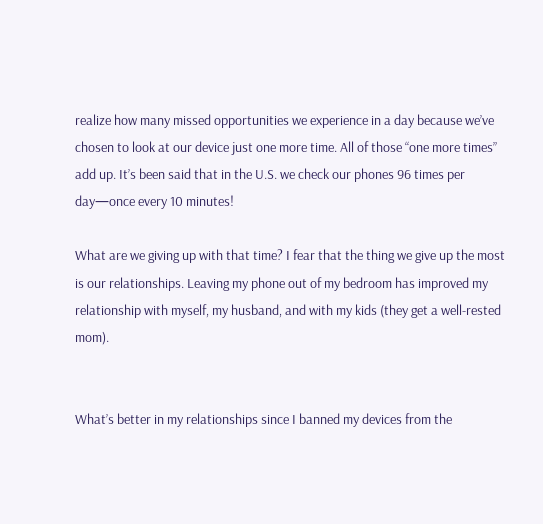realize how many missed opportunities we experience in a day because we’ve chosen to look at our device just one more time. All of those “one more times” add up. It’s been said that in the U.S. we check our phones 96 times per day—once every 10 minutes!

What are we giving up with that time? I fear that the thing we give up the most is our relationships. Leaving my phone out of my bedroom has improved my relationship with myself, my husband, and with my kids (they get a well-rested mom).


What’s better in my relationships since I banned my devices from the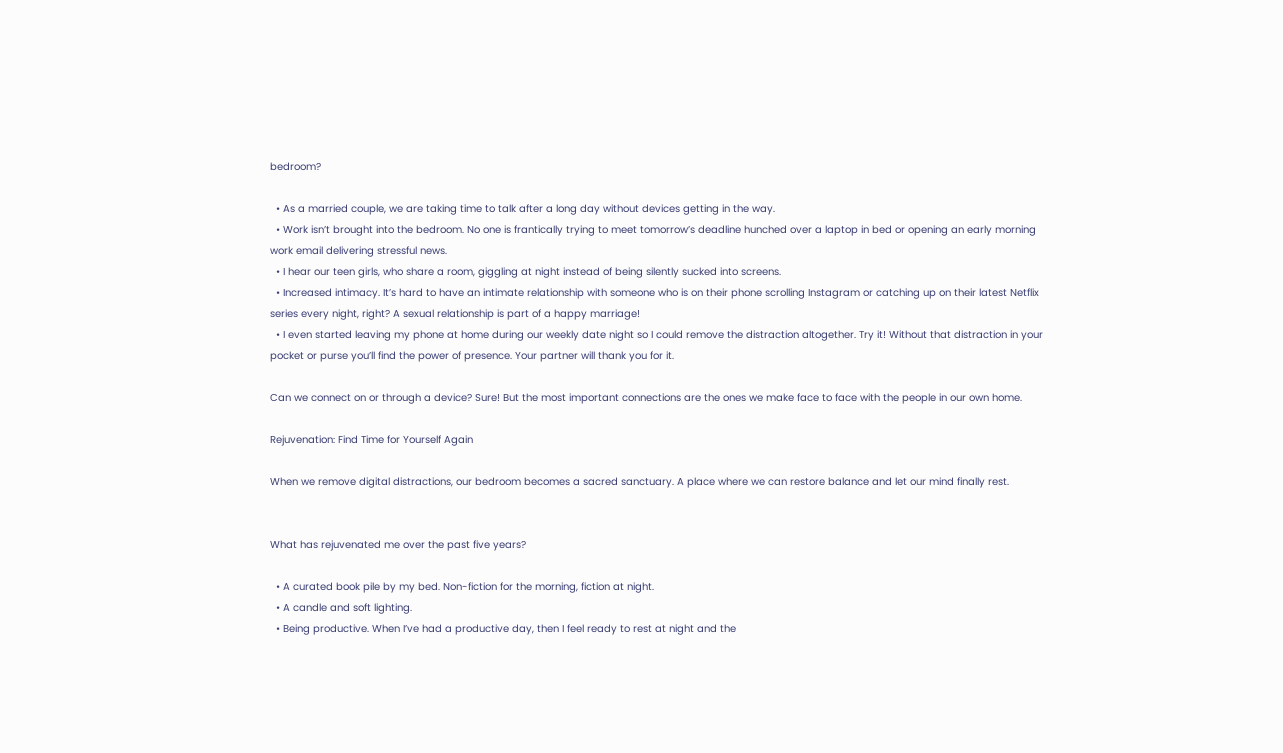bedroom?

  • As a married couple, we are taking time to talk after a long day without devices getting in the way.
  • Work isn’t brought into the bedroom. No one is frantically trying to meet tomorrow’s deadline hunched over a laptop in bed or opening an early morning work email delivering stressful news.
  • I hear our teen girls, who share a room, giggling at night instead of being silently sucked into screens.
  • Increased intimacy. It’s hard to have an intimate relationship with someone who is on their phone scrolling Instagram or catching up on their latest Netflix series every night, right? A sexual relationship is part of a happy marriage!
  • I even started leaving my phone at home during our weekly date night so I could remove the distraction altogether. Try it! Without that distraction in your pocket or purse you’ll find the power of presence. Your partner will thank you for it.

Can we connect on or through a device? Sure! But the most important connections are the ones we make face to face with the people in our own home.

Rejuvenation: Find Time for Yourself Again

When we remove digital distractions, our bedroom becomes a sacred sanctuary. A place where we can restore balance and let our mind finally rest.


What has rejuvenated me over the past five years?

  • A curated book pile by my bed. Non-fiction for the morning, fiction at night.
  • A candle and soft lighting.
  • Being productive. When I’ve had a productive day, then I feel ready to rest at night and the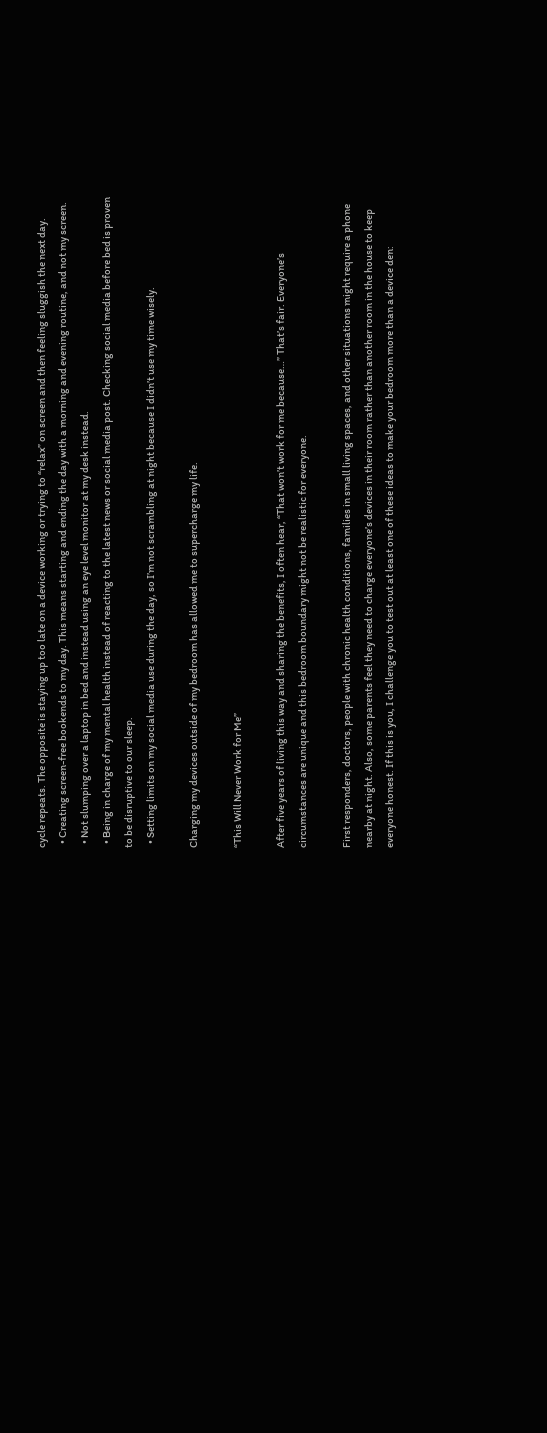cycle repeats. The opposite is staying up too late on a device working or trying to “relax” on screen and then feeling sluggish the next day.
  • Creating screen-free bookends to my day. This means starting and ending the day with a morning and evening routine, and not my screen.
  • Not slumping over a laptop in bed and instead using an eye level monitor at my desk instead.
  • Being in charge of my mental health instead of reacting to the latest news or social media post. Checking social media before bed is proven to be disruptive to our sleep.
  • Setting limits on my social media use during the day, so I’m not scrambling at night because I didn’t use my time wisely.

Charging my devices outside of my bedroom has allowed me to supercharge my life.

“This Will Never Work for Me”

After five years of living this way and sharing the benefits, I often hear, “That won’t work for me because…” That’s fair. Everyone’s circumstances are unique and this bedroom boundary might not be realistic for everyone.

First responders, doctors, people with chronic health conditions, families in small living spaces, and other situations might require a phone nearby at night. Also, some parents feel they need to charge everyone’s devices in their room rather than another room in the house to keep everyone honest. If this is you, I challenge you to test out at least one of these ideas to make your bedroom more than a device den: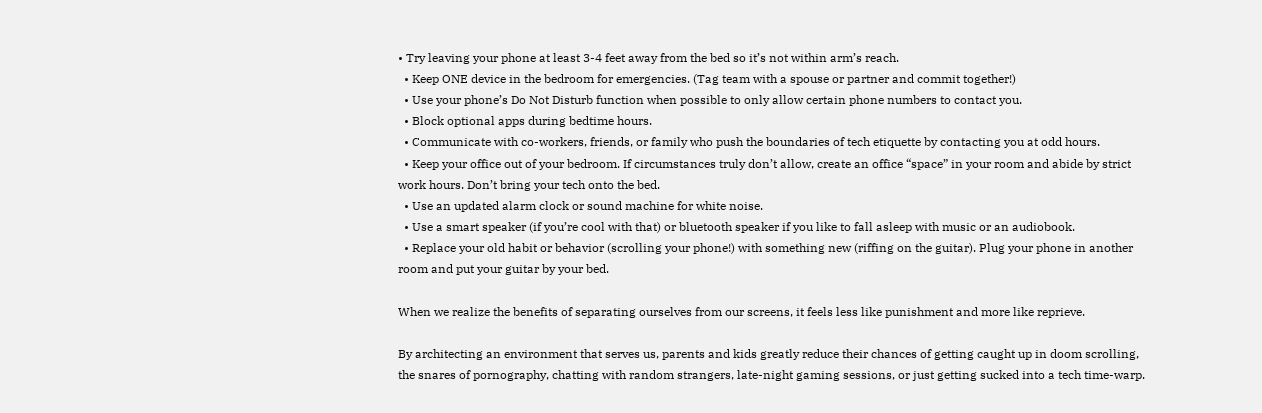• Try leaving your phone at least 3-4 feet away from the bed so it’s not within arm’s reach.
  • Keep ONE device in the bedroom for emergencies. (Tag team with a spouse or partner and commit together!)
  • Use your phone’s Do Not Disturb function when possible to only allow certain phone numbers to contact you.
  • Block optional apps during bedtime hours.
  • Communicate with co-workers, friends, or family who push the boundaries of tech etiquette by contacting you at odd hours.
  • Keep your office out of your bedroom. If circumstances truly don’t allow, create an office “space” in your room and abide by strict work hours. Don’t bring your tech onto the bed.
  • Use an updated alarm clock or sound machine for white noise.
  • Use a smart speaker (if you’re cool with that) or bluetooth speaker if you like to fall asleep with music or an audiobook.
  • Replace your old habit or behavior (scrolling your phone!) with something new (riffing on the guitar). Plug your phone in another room and put your guitar by your bed.

When we realize the benefits of separating ourselves from our screens, it feels less like punishment and more like reprieve.

By architecting an environment that serves us, parents and kids greatly reduce their chances of getting caught up in doom scrolling, the snares of pornography, chatting with random strangers, late-night gaming sessions, or just getting sucked into a tech time-warp.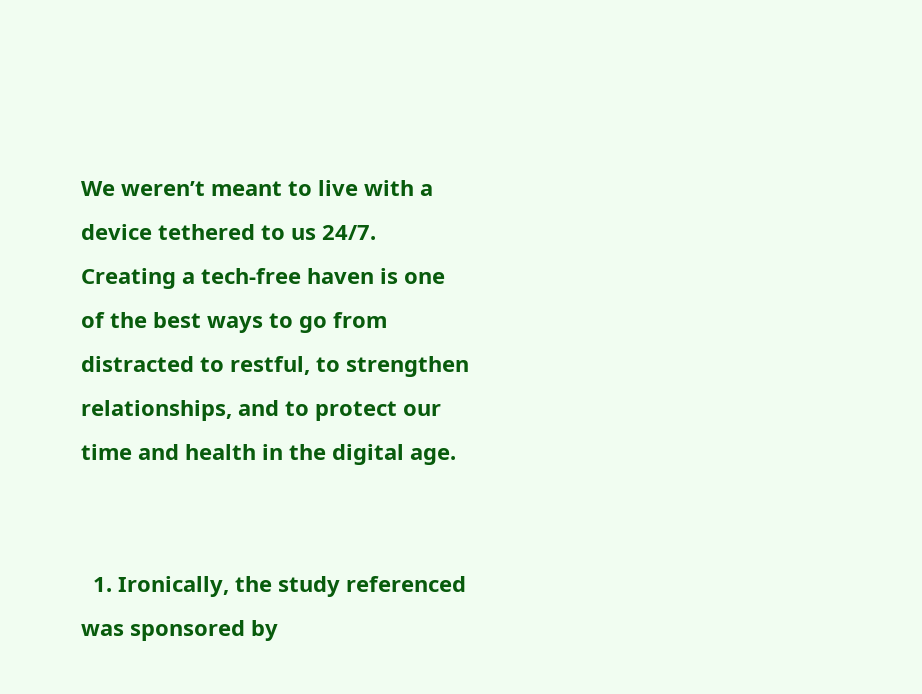We weren’t meant to live with a device tethered to us 24/7. Creating a tech-free haven is one of the best ways to go from distracted to restful, to strengthen relationships, and to protect our time and health in the digital age.


  1. Ironically, the study referenced was sponsored by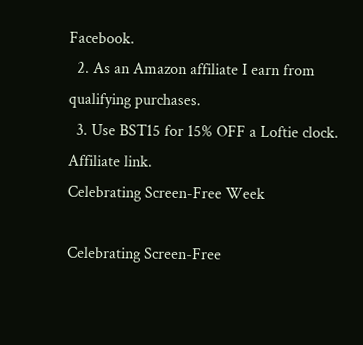Facebook.
  2. As an Amazon affiliate I earn from qualifying purchases.
  3. Use BST15 for 15% OFF a Loftie clock. Affiliate link.
Celebrating Screen-Free Week

Celebrating Screen-Free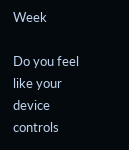Week

Do you feel like your device controls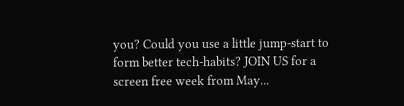you? Could you use a little jump-start to form better tech-habits? JOIN US for a screen free week from May...